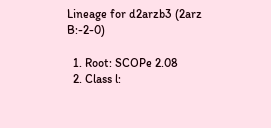Lineage for d2arzb3 (2arz B:-2-0)

  1. Root: SCOPe 2.08
  2. Class l: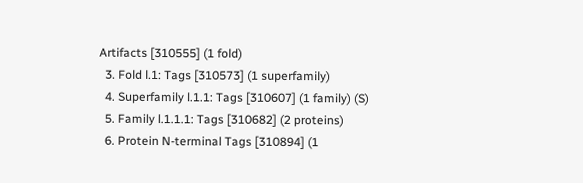Artifacts [310555] (1 fold)
  3. Fold l.1: Tags [310573] (1 superfamily)
  4. Superfamily l.1.1: Tags [310607] (1 family) (S)
  5. Family l.1.1.1: Tags [310682] (2 proteins)
  6. Protein N-terminal Tags [310894] (1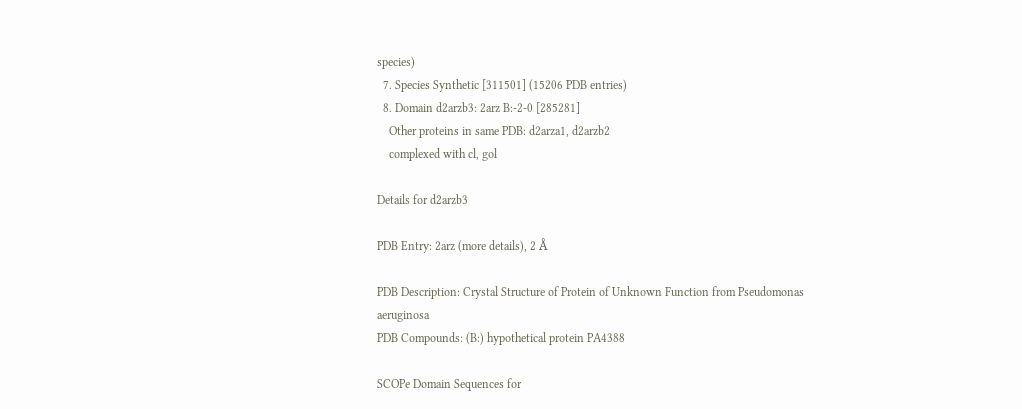species)
  7. Species Synthetic [311501] (15206 PDB entries)
  8. Domain d2arzb3: 2arz B:-2-0 [285281]
    Other proteins in same PDB: d2arza1, d2arzb2
    complexed with cl, gol

Details for d2arzb3

PDB Entry: 2arz (more details), 2 Å

PDB Description: Crystal Structure of Protein of Unknown Function from Pseudomonas aeruginosa
PDB Compounds: (B:) hypothetical protein PA4388

SCOPe Domain Sequences for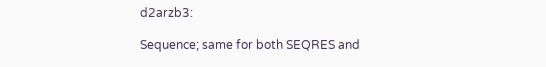d2arzb3:

Sequence; same for both SEQRES and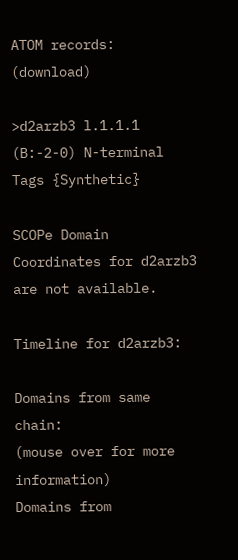ATOM records: (download)

>d2arzb3 l.1.1.1 (B:-2-0) N-terminal Tags {Synthetic}

SCOPe Domain Coordinates for d2arzb3 are not available.

Timeline for d2arzb3:

Domains from same chain:
(mouse over for more information)
Domains from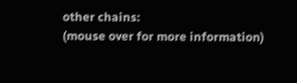other chains:
(mouse over for more information)